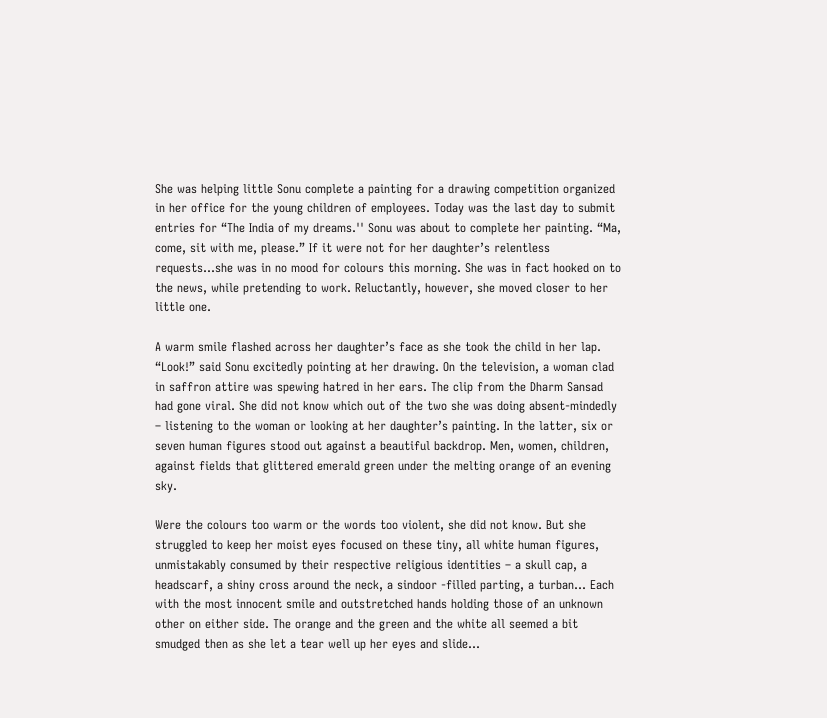She was helping little Sonu complete a painting for a drawing competition organized in her office for the young children of employees. Today was the last day to submit entries for “The India of my dreams.'' Sonu was about to complete her painting. “Ma, come, sit with me, please.” If it were not for her daughter’s relentless requests…she was in no mood for colours this morning. She was in fact hooked on to the news, while pretending to work. Reluctantly, however, she moved closer to her little one.

A warm smile flashed across her daughter’s face as she took the child in her lap. “Look!” said Sonu excitedly pointing at her drawing. On the television, a woman clad in saffron attire was spewing hatred in her ears. The clip from the Dharm Sansad had gone viral. She did not know which out of the two she was doing absent-mindedly – listening to the woman or looking at her daughter’s painting. In the latter, six or seven human figures stood out against a beautiful backdrop. Men, women, children, against fields that glittered emerald green under the melting orange of an evening sky.

Were the colours too warm or the words too violent, she did not know. But she struggled to keep her moist eyes focused on these tiny, all white human figures, unmistakably consumed by their respective religious identities – a skull cap, a headscarf, a shiny cross around the neck, a sindoor -filled parting, a turban... Each with the most innocent smile and outstretched hands holding those of an unknown other on either side. The orange and the green and the white all seemed a bit smudged then as she let a tear well up her eyes and slide...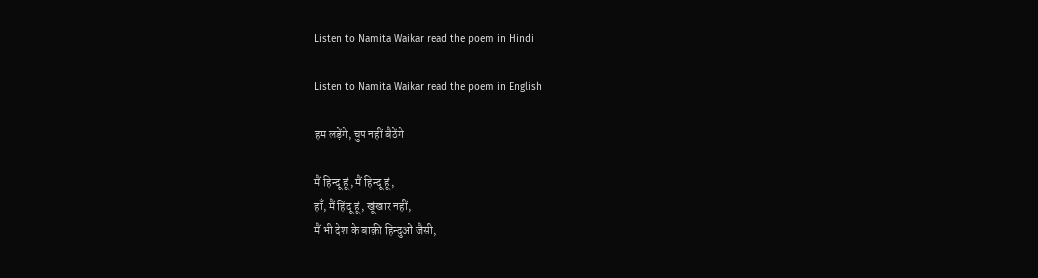Listen to Namita Waikar read the poem in Hindi

Listen to Namita Waikar read the poem in English

हम लड़ेंगे, चुप नहीं बैठेंगे

मैं हिन्दू हूं, मैं हिन्दू हूं,
हाँ, मैं हिंदू हूं, खूंखार नहीं,
मैं भी देश के बाक़ी हिन्दुओं जैसी,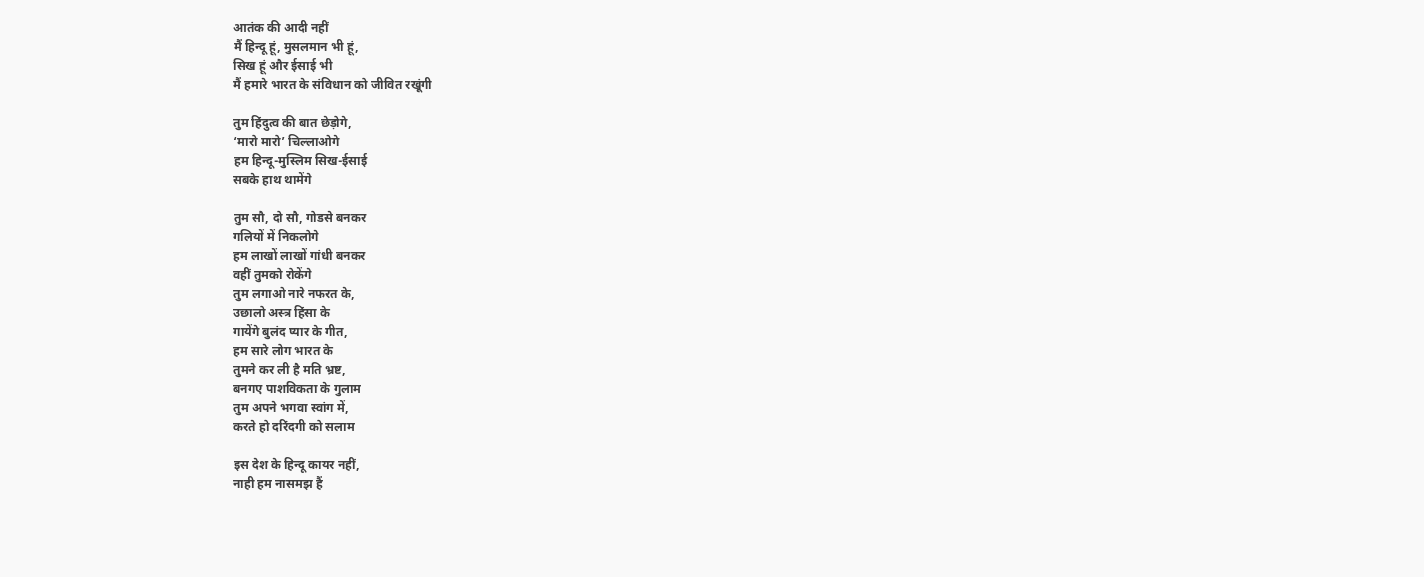आतंक की आदी नहीं
मैं हिन्दू हूं, मुसलमान भी हूं,
सिख हूं और ईसाई भी
मैं हमारे भारत के संविधान को जीवित रखूंगी

तुम हिंदुत्व की बात छेड़ोगे,
‘मारो मारो’ चिल्लाओगे
हम हिन्दू-मुस्लिम सिख-ईसाई
सबके हाथ थामेंगे

तुम सौ, दो सौ, गोडसे बनकर
गलियों में निकलोगे
हम लाखों लाखों गांधी बनकर
वहीं तुमको रोकेंगे
तुम लगाओ नारे नफरत के,
उछालो अस्त्र हिंसा के
गायेंगे बुलंद प्यार के गीत,
हम सारे लोग भारत के
तुमने कर ली है मति भ्रष्ट,
बनगए पाशविकता के गुलाम
तुम अपने भगवा स्वांग में,
करते हो दरिंदगी को सलाम

इस देश के हिन्दू कायर नहीं,
नाही हम नासमझ हैं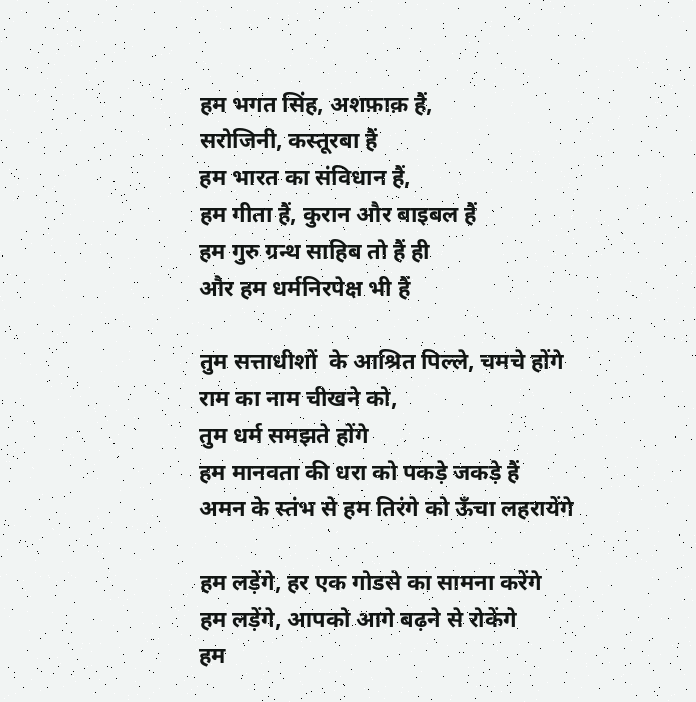हम भगत सिंह, अशफ़ाक़ हैं,
सरोजिनी, कस्तूरबा हैं
हम भारत का संविधान हैं,
हम गीता हैं, कुरान और बाइबल हैं
हम गुरु ग्रन्थ साहिब तो हैं ही
और हम धर्मनिरपेक्ष भी हैं

तुम सत्ताधीशों  के आश्रित पिल्ले, चमचे होंगे
राम का नाम चीखने को,
तुम धर्म समझते होंगे
हम मानवता की धरा को पकड़े जकड़े हैं
अमन के स्तंभ से हम तिरंगे को ऊँचा लहरायेंगे

हम लड़ेंगे, हर एक गोडसे का सामना करेंगे
हम लड़ेंगे, आपको आगे बढ़ने से रोकेंगे
हम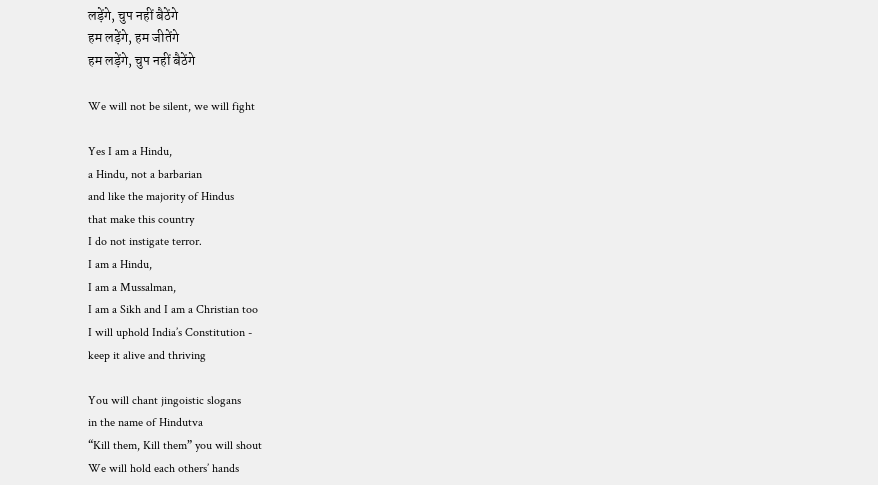लड़ेंगे, चुप नहीं बैठेंगे
हम लड़ेंगे, हम जीतेंगे
हम लड़ेंगे, चुप नहीं बैठेंगे

We will not be silent, we will fight

Yes I am a Hindu,
a Hindu, not a barbarian
and like the majority of Hindus
that make this country
I do not instigate terror.
I am a Hindu,
I am a Mussalman,
I am a Sikh and I am a Christian too
I will uphold India’s Constitution -
keep it alive and thriving

You will chant jingoistic slogans
in the name of Hindutva
“Kill them, Kill them” you will shout
We will hold each others’ hands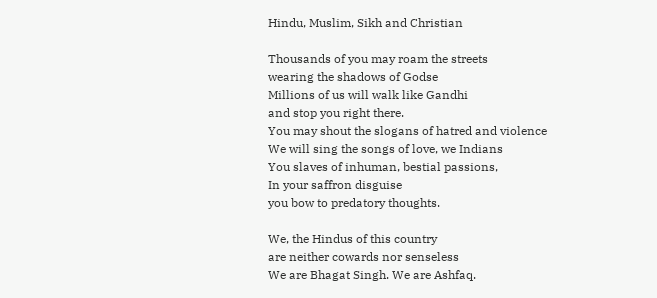Hindu, Muslim, Sikh and Christian

Thousands of you may roam the streets
wearing the shadows of Godse
Millions of us will walk like Gandhi
and stop you right there.
You may shout the slogans of hatred and violence
We will sing the songs of love, we Indians
You slaves of inhuman, bestial passions,
In your saffron disguise
you bow to predatory thoughts.

We, the Hindus of this country
are neither cowards nor senseless
We are Bhagat Singh. We are Ashfaq.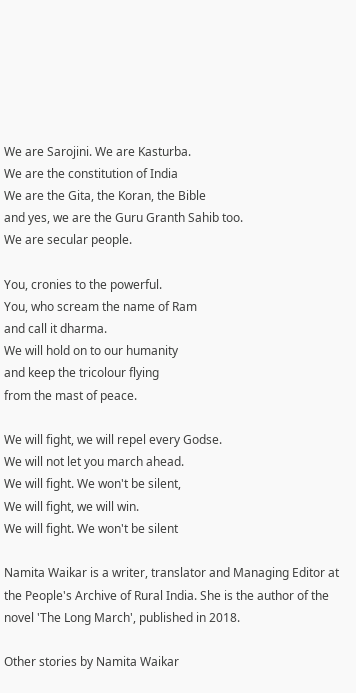We are Sarojini. We are Kasturba.
We are the constitution of India
We are the Gita, the Koran, the Bible
and yes, we are the Guru Granth Sahib too.
We are secular people.

You, cronies to the powerful.
You, who scream the name of Ram
and call it dharma.
We will hold on to our humanity
and keep the tricolour flying
from the mast of peace.

We will fight, we will repel every Godse.
We will not let you march ahead.
We will fight. We won't be silent,
We will fight, we will win.
We will fight. We won't be silent

Namita Waikar is a writer, translator and Managing Editor at the People's Archive of Rural India. She is the author of the novel 'The Long March', published in 2018.

Other stories by Namita Waikar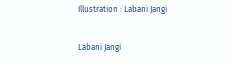Illustration : Labani Jangi

Labani Jangi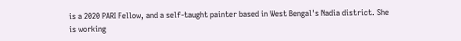is a 2020 PARI Fellow, and a self-taught painter based in West Bengal's Nadia district. She is working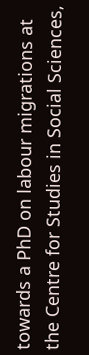towards a PhD on labour migrations at the Centre for Studies in Social Sciences,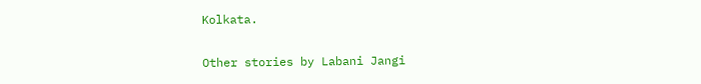Kolkata.

Other stories by Labani Jangi